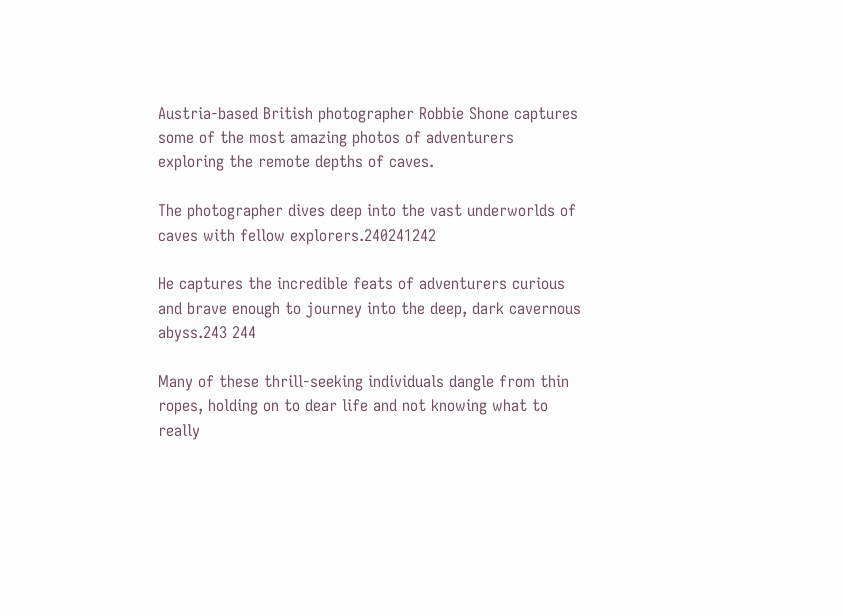Austria-based British photographer Robbie Shone captures some of the most amazing photos of adventurers exploring the remote depths of caves.

The photographer dives deep into the vast underworlds of caves with fellow explorers.240241242

He captures the incredible feats of adventurers curious and brave enough to journey into the deep, dark cavernous abyss.243 244

Many of these thrill-seeking individuals dangle from thin ropes, holding on to dear life and not knowing what to really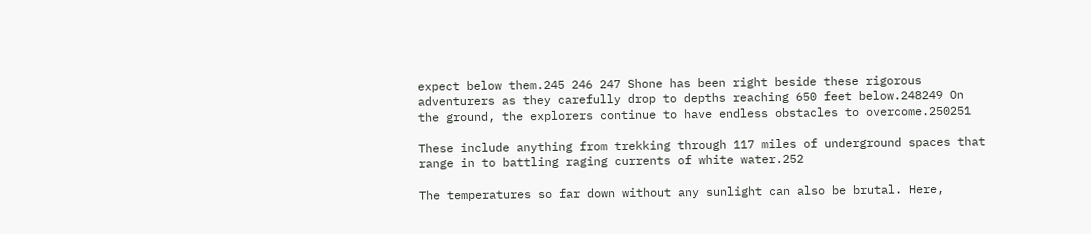expect below them.245 246 247 Shone has been right beside these rigorous adventurers as they carefully drop to depths reaching 650 feet below.248249 On the ground, the explorers continue to have endless obstacles to overcome.250251

These include anything from trekking through 117 miles of underground spaces that range in to battling raging currents of white water.252

The temperatures so far down without any sunlight can also be brutal. Here,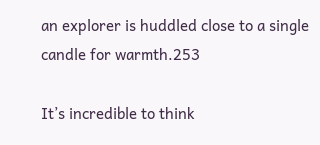an explorer is huddled close to a single candle for warmth.253

It’s incredible to think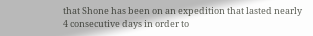that Shone has been on an expedition that lasted nearly 4 consecutive days in order to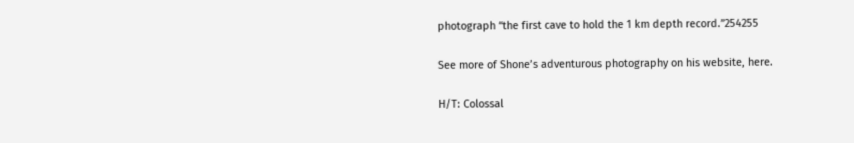photograph “the first cave to hold the 1 km depth record.”254255

See more of Shone’s adventurous photography on his website, here.

H/T: Colossal